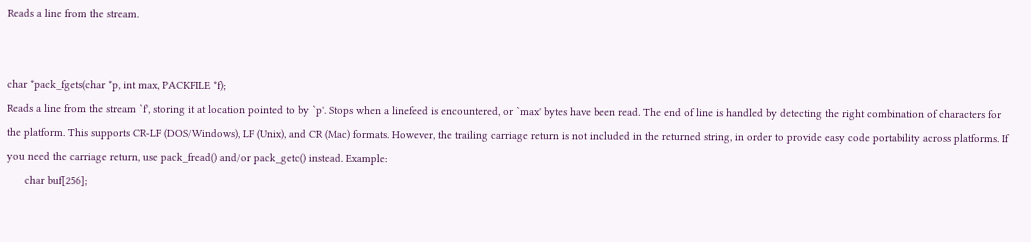Reads a line from the stream.


char *pack_fgets(char *p, int max, PACKFILE *f);
Reads a line from the stream `f', storing it at location pointed to by `p'. Stops when a linefeed is encountered, or `max' bytes have been read. The end of line is handled by detecting the right combination of characters for the platform. This supports CR-LF (DOS/Windows), LF (Unix), and CR (Mac) formats. However, the trailing carriage return is not included in the returned string, in order to provide easy code portability across platforms. If you need the carriage return, use pack_fread() and/or pack_getc() instead. Example:
      char buf[256];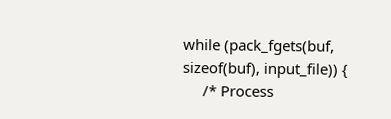while (pack_fgets(buf, sizeof(buf), input_file)) {
     /* Process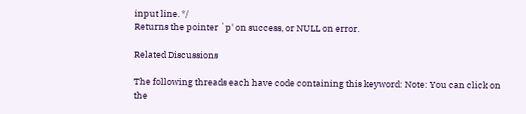input line. */
Returns the pointer `p' on success, or NULL on error.

Related Discussions

The following threads each have code containing this keyword: Note: You can click on the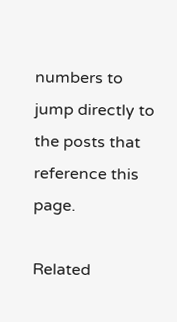numbers to jump directly to the posts that reference this page.

Related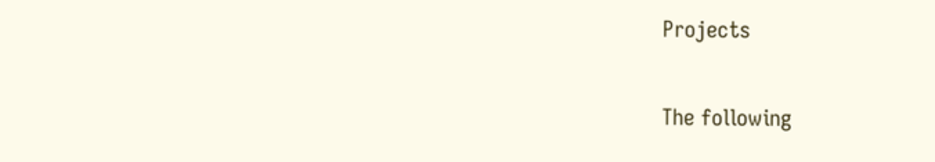Projects

The following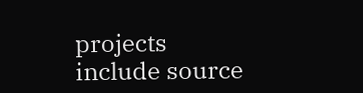projects include source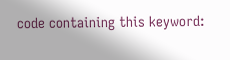code containing this keyword: